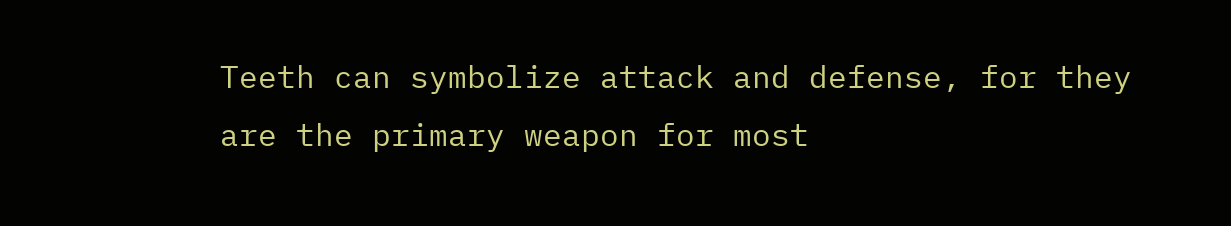Teeth can symbolize attack and defense, for they are the primary weapon for most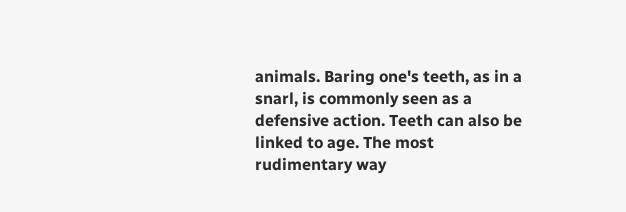animals. Baring one's teeth, as in a snarl, is commonly seen as a defensive action. Teeth can also be linked to age. The most rudimentary way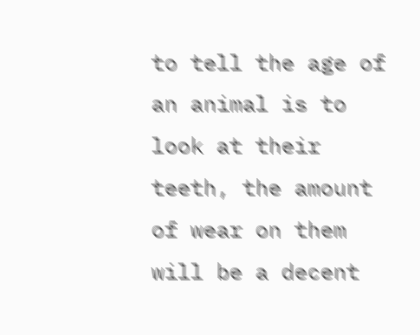to tell the age of an animal is to look at their teeth, the amount of wear on them will be a decent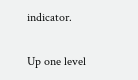indicator.

Up one level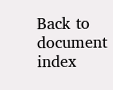Back to document index